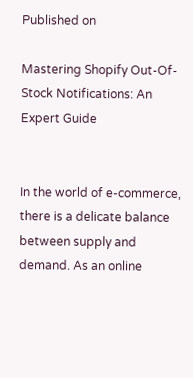Published on

Mastering Shopify Out-Of-Stock Notifications: An Expert Guide


In the world of e-commerce, there is a delicate balance between supply and demand. As an online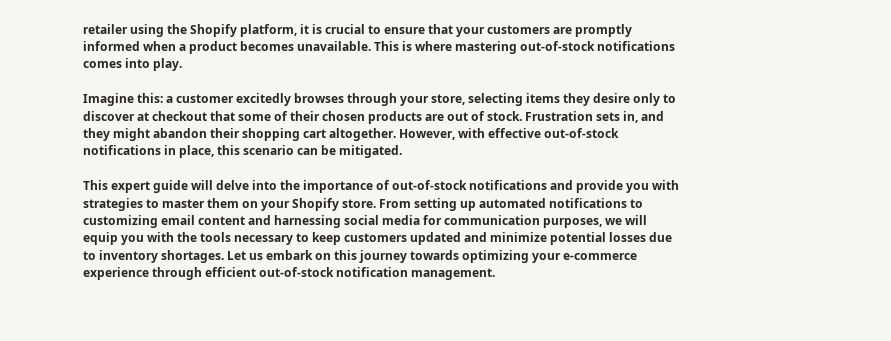retailer using the Shopify platform, it is crucial to ensure that your customers are promptly informed when a product becomes unavailable. This is where mastering out-of-stock notifications comes into play.

Imagine this: a customer excitedly browses through your store, selecting items they desire only to discover at checkout that some of their chosen products are out of stock. Frustration sets in, and they might abandon their shopping cart altogether. However, with effective out-of-stock notifications in place, this scenario can be mitigated.

This expert guide will delve into the importance of out-of-stock notifications and provide you with strategies to master them on your Shopify store. From setting up automated notifications to customizing email content and harnessing social media for communication purposes, we will equip you with the tools necessary to keep customers updated and minimize potential losses due to inventory shortages. Let us embark on this journey towards optimizing your e-commerce experience through efficient out-of-stock notification management.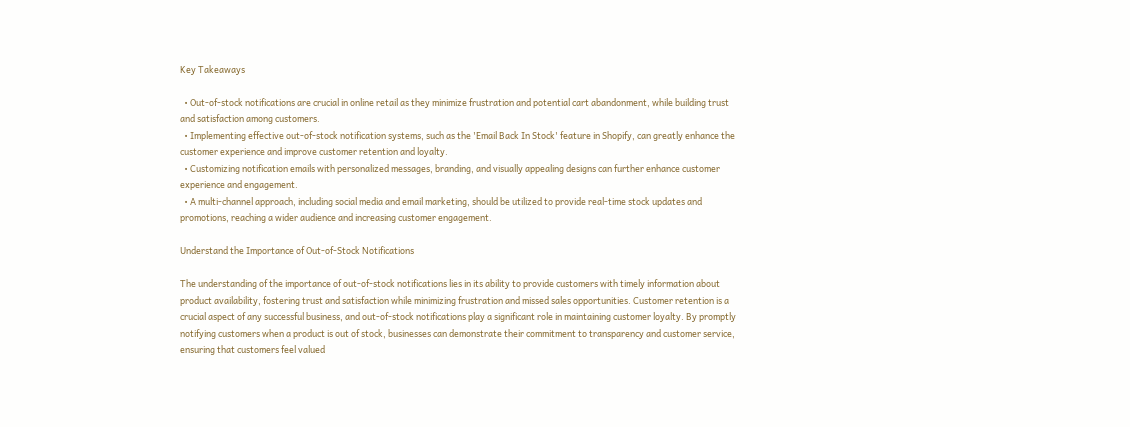Key Takeaways

  • Out-of-stock notifications are crucial in online retail as they minimize frustration and potential cart abandonment, while building trust and satisfaction among customers.
  • Implementing effective out-of-stock notification systems, such as the 'Email Back In Stock' feature in Shopify, can greatly enhance the customer experience and improve customer retention and loyalty.
  • Customizing notification emails with personalized messages, branding, and visually appealing designs can further enhance customer experience and engagement.
  • A multi-channel approach, including social media and email marketing, should be utilized to provide real-time stock updates and promotions, reaching a wider audience and increasing customer engagement.

Understand the Importance of Out-of-Stock Notifications

The understanding of the importance of out-of-stock notifications lies in its ability to provide customers with timely information about product availability, fostering trust and satisfaction while minimizing frustration and missed sales opportunities. Customer retention is a crucial aspect of any successful business, and out-of-stock notifications play a significant role in maintaining customer loyalty. By promptly notifying customers when a product is out of stock, businesses can demonstrate their commitment to transparency and customer service, ensuring that customers feel valued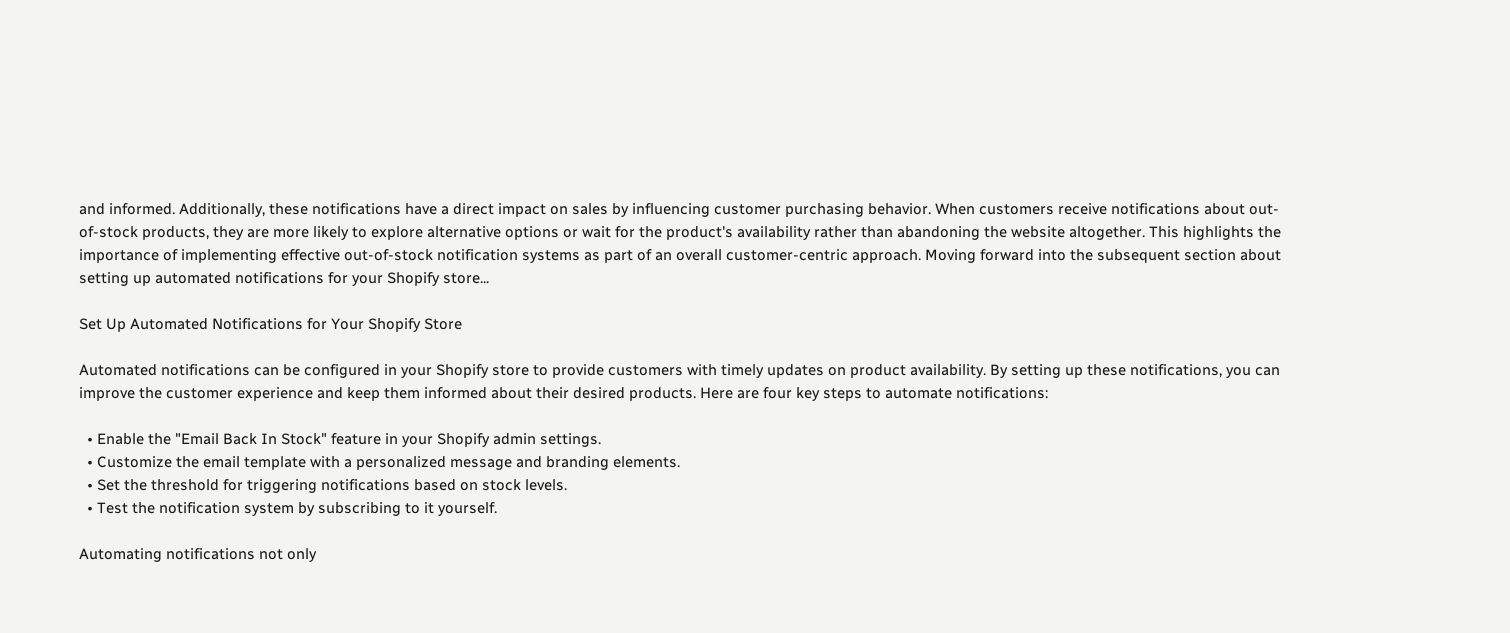and informed. Additionally, these notifications have a direct impact on sales by influencing customer purchasing behavior. When customers receive notifications about out-of-stock products, they are more likely to explore alternative options or wait for the product's availability rather than abandoning the website altogether. This highlights the importance of implementing effective out-of-stock notification systems as part of an overall customer-centric approach. Moving forward into the subsequent section about setting up automated notifications for your Shopify store...

Set Up Automated Notifications for Your Shopify Store

Automated notifications can be configured in your Shopify store to provide customers with timely updates on product availability. By setting up these notifications, you can improve the customer experience and keep them informed about their desired products. Here are four key steps to automate notifications:

  • Enable the "Email Back In Stock" feature in your Shopify admin settings.
  • Customize the email template with a personalized message and branding elements.
  • Set the threshold for triggering notifications based on stock levels.
  • Test the notification system by subscribing to it yourself.

Automating notifications not only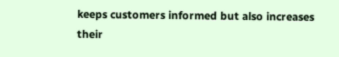keeps customers informed but also increases their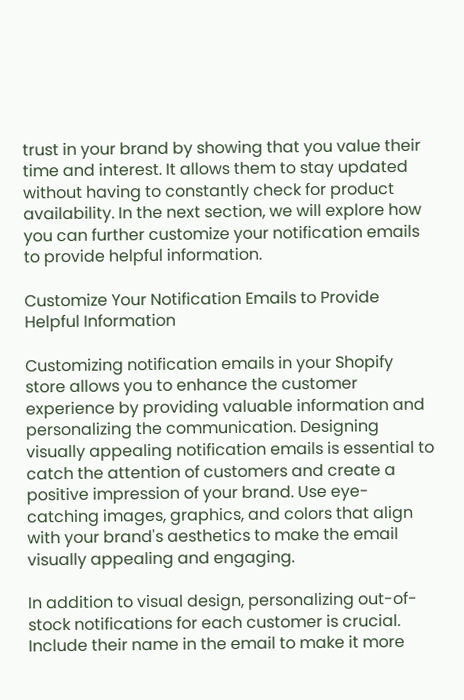trust in your brand by showing that you value their time and interest. It allows them to stay updated without having to constantly check for product availability. In the next section, we will explore how you can further customize your notification emails to provide helpful information.

Customize Your Notification Emails to Provide Helpful Information

Customizing notification emails in your Shopify store allows you to enhance the customer experience by providing valuable information and personalizing the communication. Designing visually appealing notification emails is essential to catch the attention of customers and create a positive impression of your brand. Use eye-catching images, graphics, and colors that align with your brand's aesthetics to make the email visually appealing and engaging.

In addition to visual design, personalizing out-of-stock notifications for each customer is crucial. Include their name in the email to make it more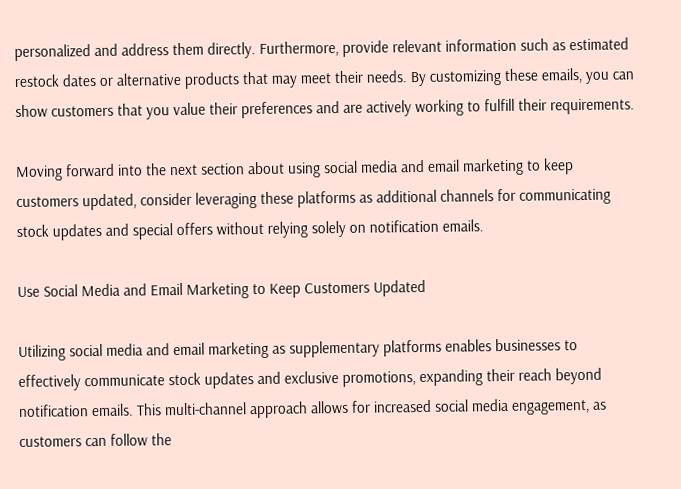personalized and address them directly. Furthermore, provide relevant information such as estimated restock dates or alternative products that may meet their needs. By customizing these emails, you can show customers that you value their preferences and are actively working to fulfill their requirements.

Moving forward into the next section about using social media and email marketing to keep customers updated, consider leveraging these platforms as additional channels for communicating stock updates and special offers without relying solely on notification emails.

Use Social Media and Email Marketing to Keep Customers Updated

Utilizing social media and email marketing as supplementary platforms enables businesses to effectively communicate stock updates and exclusive promotions, expanding their reach beyond notification emails. This multi-channel approach allows for increased social media engagement, as customers can follow the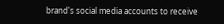brand's social media accounts to receive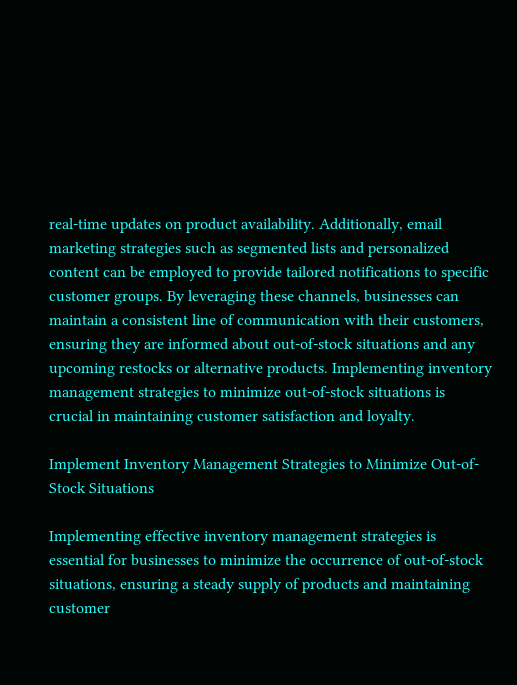real-time updates on product availability. Additionally, email marketing strategies such as segmented lists and personalized content can be employed to provide tailored notifications to specific customer groups. By leveraging these channels, businesses can maintain a consistent line of communication with their customers, ensuring they are informed about out-of-stock situations and any upcoming restocks or alternative products. Implementing inventory management strategies to minimize out-of-stock situations is crucial in maintaining customer satisfaction and loyalty.

Implement Inventory Management Strategies to Minimize Out-of-Stock Situations

Implementing effective inventory management strategies is essential for businesses to minimize the occurrence of out-of-stock situations, ensuring a steady supply of products and maintaining customer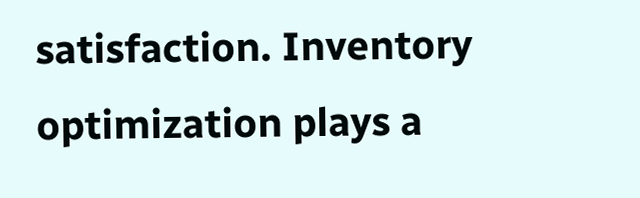satisfaction. Inventory optimization plays a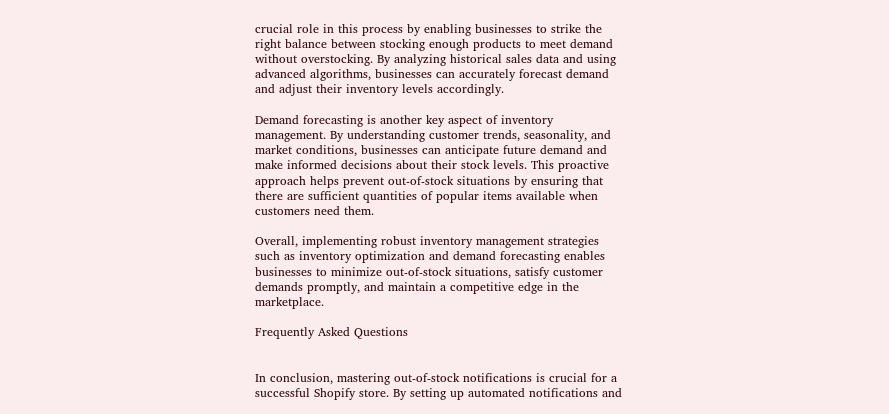crucial role in this process by enabling businesses to strike the right balance between stocking enough products to meet demand without overstocking. By analyzing historical sales data and using advanced algorithms, businesses can accurately forecast demand and adjust their inventory levels accordingly.

Demand forecasting is another key aspect of inventory management. By understanding customer trends, seasonality, and market conditions, businesses can anticipate future demand and make informed decisions about their stock levels. This proactive approach helps prevent out-of-stock situations by ensuring that there are sufficient quantities of popular items available when customers need them.

Overall, implementing robust inventory management strategies such as inventory optimization and demand forecasting enables businesses to minimize out-of-stock situations, satisfy customer demands promptly, and maintain a competitive edge in the marketplace.

Frequently Asked Questions


In conclusion, mastering out-of-stock notifications is crucial for a successful Shopify store. By setting up automated notifications and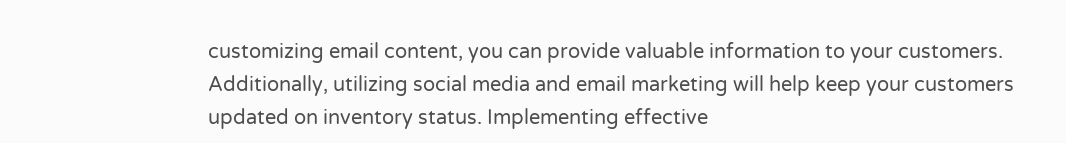customizing email content, you can provide valuable information to your customers. Additionally, utilizing social media and email marketing will help keep your customers updated on inventory status. Implementing effective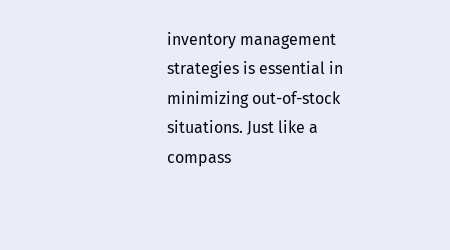inventory management strategies is essential in minimizing out-of-stock situations. Just like a compass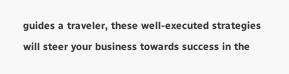guides a traveler, these well-executed strategies will steer your business towards success in the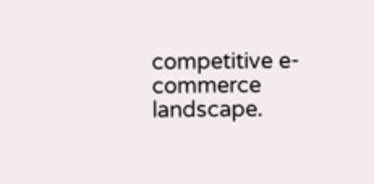competitive e-commerce landscape.